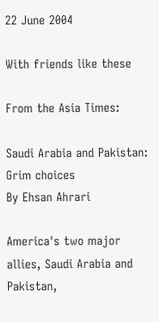22 June 2004

With friends like these

From the Asia Times:

Saudi Arabia and Pakistan: Grim choices
By Ehsan Ahrari

America's two major allies, Saudi Arabia and Pakistan,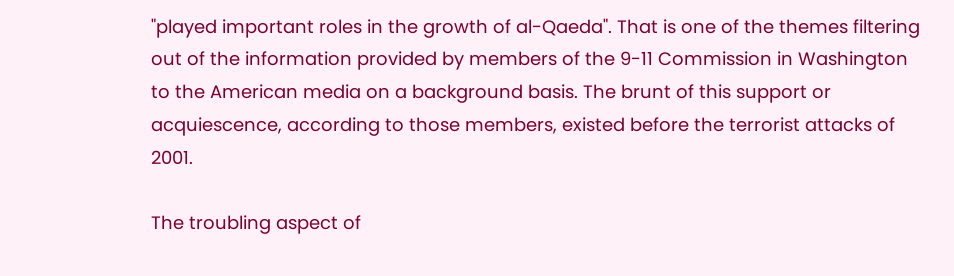"played important roles in the growth of al-Qaeda". That is one of the themes filtering out of the information provided by members of the 9-11 Commission in Washington to the American media on a background basis. The brunt of this support or acquiescence, according to those members, existed before the terrorist attacks of 2001.

The troubling aspect of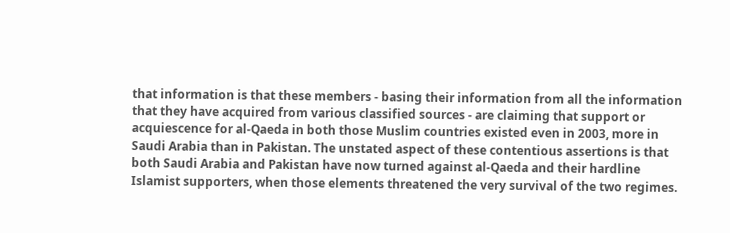that information is that these members - basing their information from all the information that they have acquired from various classified sources - are claiming that support or acquiescence for al-Qaeda in both those Muslim countries existed even in 2003, more in Saudi Arabia than in Pakistan. The unstated aspect of these contentious assertions is that both Saudi Arabia and Pakistan have now turned against al-Qaeda and their hardline Islamist supporters, when those elements threatened the very survival of the two regimes.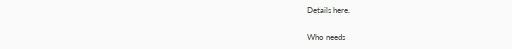Details here.

Who needs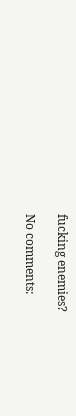fucking enemies?

No comments: